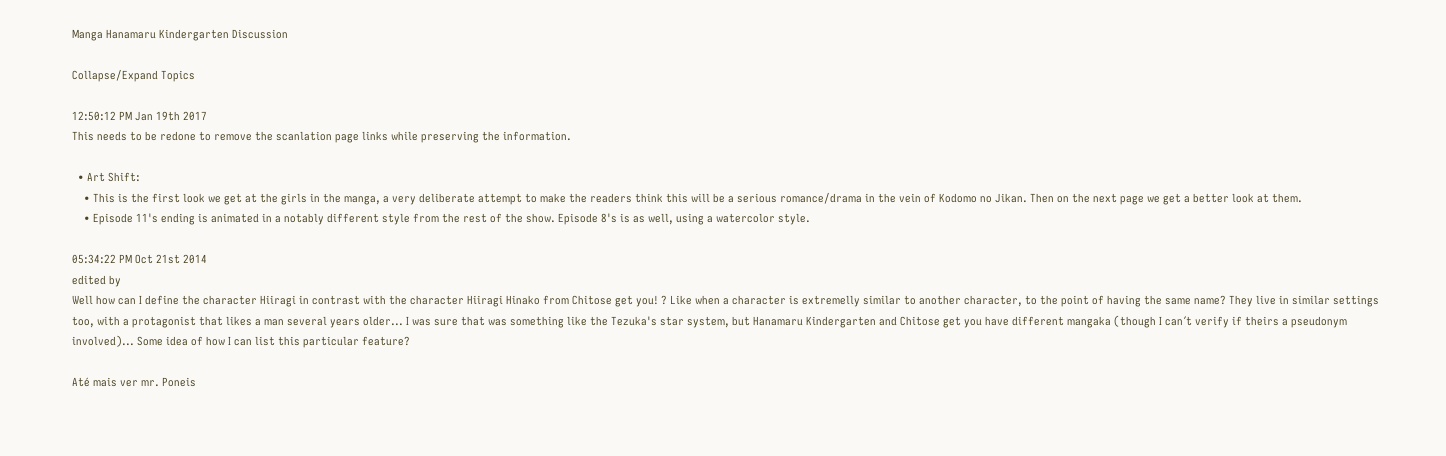Manga Hanamaru Kindergarten Discussion

Collapse/Expand Topics

12:50:12 PM Jan 19th 2017
This needs to be redone to remove the scanlation page links while preserving the information.

  • Art Shift:
    • This is the first look we get at the girls in the manga, a very deliberate attempt to make the readers think this will be a serious romance/drama in the vein of Kodomo no Jikan. Then on the next page we get a better look at them.
    • Episode 11's ending is animated in a notably different style from the rest of the show. Episode 8's is as well, using a watercolor style.

05:34:22 PM Oct 21st 2014
edited by
Well how can I define the character Hiiragi in contrast with the character Hiiragi Hinako from Chitose get you! ? Like when a character is extremelly similar to another character, to the point of having the same name? They live in similar settings too, with a protagonist that likes a man several years older... I was sure that was something like the Tezuka's star system, but Hanamaru Kindergarten and Chitose get you have different mangaka (though I can´t verify if theirs a pseudonym involved)... Some idea of how I can list this particular feature?

Até mais ver mr. Poneis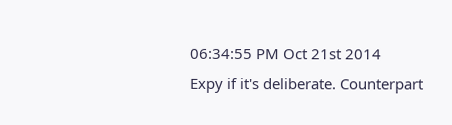06:34:55 PM Oct 21st 2014
Expy if it's deliberate. Counterpart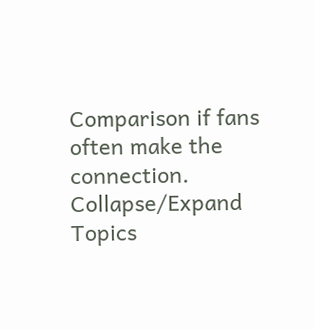Comparison if fans often make the connection.
Collapse/Expand Topics